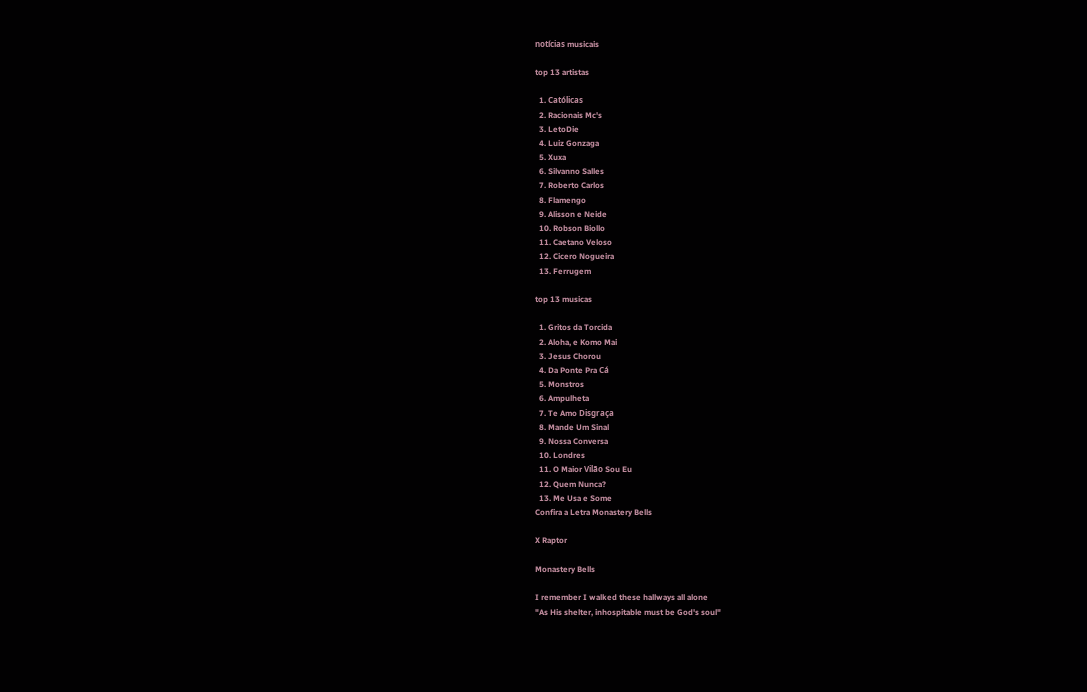notícias musicais

top 13 artistas

  1. Católicas
  2. Racionais Mc's
  3. LetoDie
  4. Luiz Gonzaga
  5. Xuxa
  6. Silvanno Salles
  7. Roberto Carlos
  8. Flamengo
  9. Alisson e Neide
  10. Robson Biollo
  11. Caetano Veloso
  12. Cicero Nogueira
  13. Ferrugem

top 13 musicas

  1. Gritos da Torcida
  2. Aloha, e Komo Mai
  3. Jesus Chorou
  4. Da Ponte Pra Cá
  5. Monstros
  6. Ampulheta
  7. Te Amo Disgraça
  8. Mande Um Sinal
  9. Nossa Conversa
  10. Londres
  11. O Maior Vilão Sou Eu
  12. Quem Nunca?
  13. Me Usa e Some
Confira a Letra Monastery Bells

X Raptor

Monastery Bells

I remember I walked these hallways all alone
"As His shelter, inhospitable must be God's soul"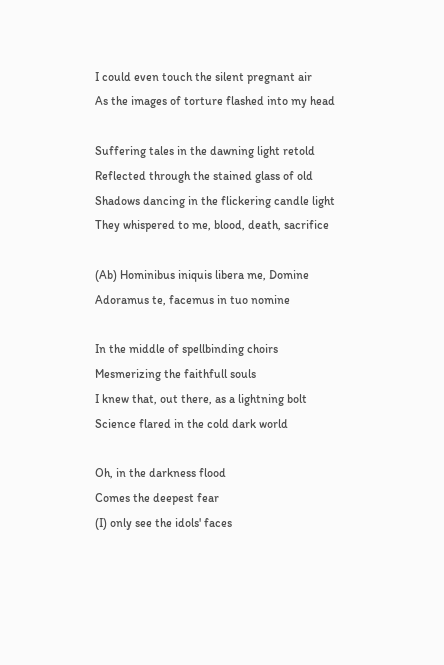I could even touch the silent pregnant air
As the images of torture flashed into my head

Suffering tales in the dawning light retold
Reflected through the stained glass of old
Shadows dancing in the flickering candle light
They whispered to me, blood, death, sacrifice

(Ab) Hominibus iniquis libera me, Domine
Adoramus te, facemus in tuo nomine

In the middle of spellbinding choirs
Mesmerizing the faithfull souls
I knew that, out there, as a lightning bolt
Science flared in the cold dark world

Oh, in the darkness flood
Comes the deepest fear
(I) only see the idols' faces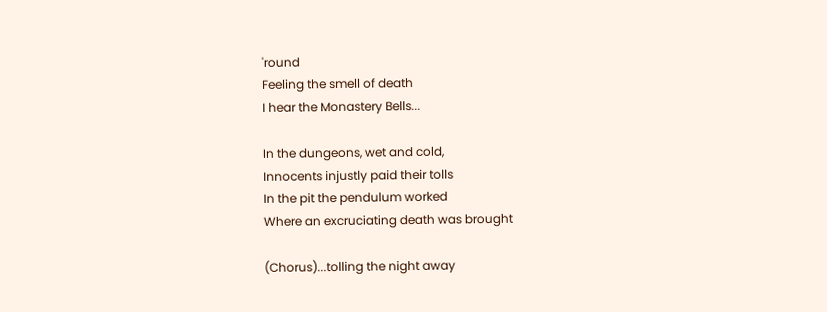'round
Feeling the smell of death
I hear the Monastery Bells...

In the dungeons, wet and cold,
Innocents injustly paid their tolls
In the pit the pendulum worked
Where an excruciating death was brought

(Chorus)...tolling the night away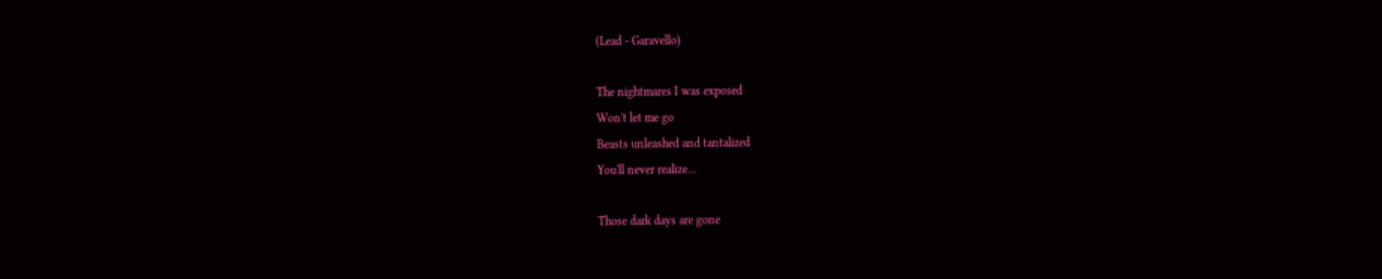(Lead - Garavello)

The nightmares I was exposed
Won't let me go
Beasts unleashed and tantalized
You'll never realize...

Those dark days are gone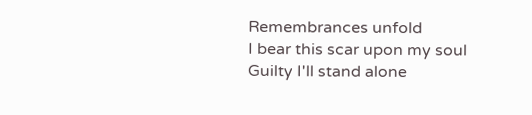Remembrances unfold
I bear this scar upon my soul
Guilty I'll stand alone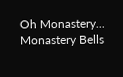Oh Monastery...
Monastery Bells